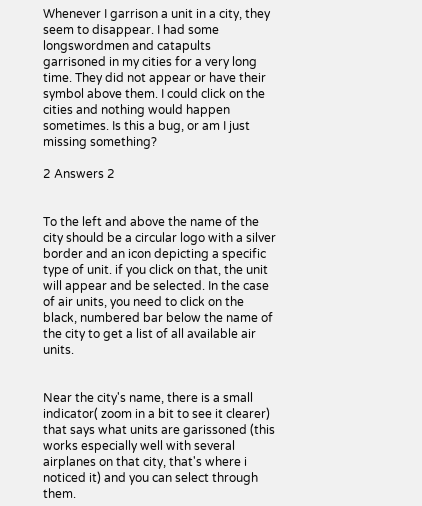Whenever I garrison a unit in a city, they seem to disappear. I had some longswordmen and catapults garrisoned in my cities for a very long time. They did not appear or have their symbol above them. I could click on the cities and nothing would happen sometimes. Is this a bug, or am I just missing something?

2 Answers 2


To the left and above the name of the city should be a circular logo with a silver border and an icon depicting a specific type of unit. if you click on that, the unit will appear and be selected. In the case of air units, you need to click on the black, numbered bar below the name of the city to get a list of all available air units.


Near the city's name, there is a small indicator( zoom in a bit to see it clearer) that says what units are garissoned (this works especially well with several airplanes on that city, that's where i noticed it) and you can select through them.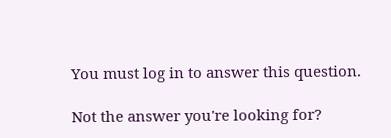You must log in to answer this question.

Not the answer you're looking for?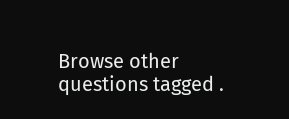Browse other questions tagged .